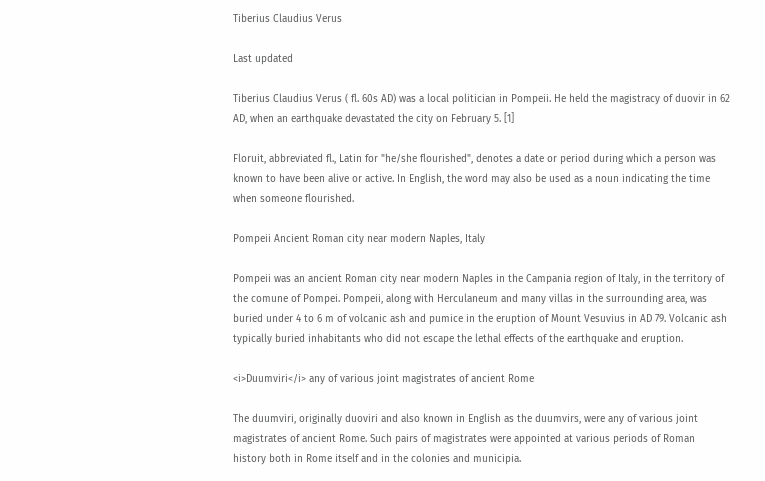Tiberius Claudius Verus

Last updated

Tiberius Claudius Verus ( fl. 60s AD) was a local politician in Pompeii. He held the magistracy of duovir in 62 AD, when an earthquake devastated the city on February 5. [1]

Floruit, abbreviated fl., Latin for "he/she flourished", denotes a date or period during which a person was known to have been alive or active. In English, the word may also be used as a noun indicating the time when someone flourished.

Pompeii Ancient Roman city near modern Naples, Italy

Pompeii was an ancient Roman city near modern Naples in the Campania region of Italy, in the territory of the comune of Pompei. Pompeii, along with Herculaneum and many villas in the surrounding area, was buried under 4 to 6 m of volcanic ash and pumice in the eruption of Mount Vesuvius in AD 79. Volcanic ash typically buried inhabitants who did not escape the lethal effects of the earthquake and eruption.

<i>Duumviri</i> any of various joint magistrates of ancient Rome

The duumviri, originally duoviri and also known in English as the duumvirs, were any of various joint magistrates of ancient Rome. Such pairs of magistrates were appointed at various periods of Roman history both in Rome itself and in the colonies and municipia.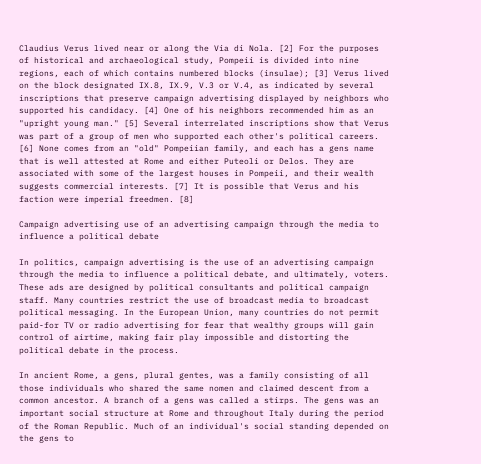Claudius Verus lived near or along the Via di Nola. [2] For the purposes of historical and archaeological study, Pompeii is divided into nine regions, each of which contains numbered blocks (insulae); [3] Verus lived on the block designated IX.8, IX.9, V.3 or V.4, as indicated by several inscriptions that preserve campaign advertising displayed by neighbors who supported his candidacy. [4] One of his neighbors recommended him as an "upright young man." [5] Several interrelated inscriptions show that Verus was part of a group of men who supported each other's political careers. [6] None comes from an "old" Pompeiian family, and each has a gens name that is well attested at Rome and either Puteoli or Delos. They are associated with some of the largest houses in Pompeii, and their wealth suggests commercial interests. [7] It is possible that Verus and his faction were imperial freedmen. [8]

Campaign advertising use of an advertising campaign through the media to influence a political debate

In politics, campaign advertising is the use of an advertising campaign through the media to influence a political debate, and ultimately, voters. These ads are designed by political consultants and political campaign staff. Many countries restrict the use of broadcast media to broadcast political messaging. In the European Union, many countries do not permit paid-for TV or radio advertising for fear that wealthy groups will gain control of airtime, making fair play impossible and distorting the political debate in the process.

In ancient Rome, a gens, plural gentes, was a family consisting of all those individuals who shared the same nomen and claimed descent from a common ancestor. A branch of a gens was called a stirps. The gens was an important social structure at Rome and throughout Italy during the period of the Roman Republic. Much of an individual's social standing depended on the gens to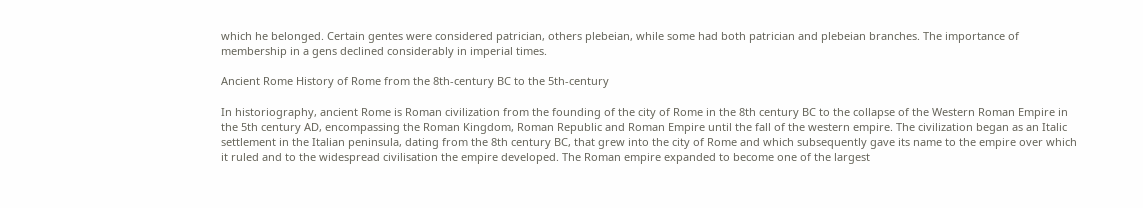which he belonged. Certain gentes were considered patrician, others plebeian, while some had both patrician and plebeian branches. The importance of membership in a gens declined considerably in imperial times.

Ancient Rome History of Rome from the 8th-century BC to the 5th-century

In historiography, ancient Rome is Roman civilization from the founding of the city of Rome in the 8th century BC to the collapse of the Western Roman Empire in the 5th century AD, encompassing the Roman Kingdom, Roman Republic and Roman Empire until the fall of the western empire. The civilization began as an Italic settlement in the Italian peninsula, dating from the 8th century BC, that grew into the city of Rome and which subsequently gave its name to the empire over which it ruled and to the widespread civilisation the empire developed. The Roman empire expanded to become one of the largest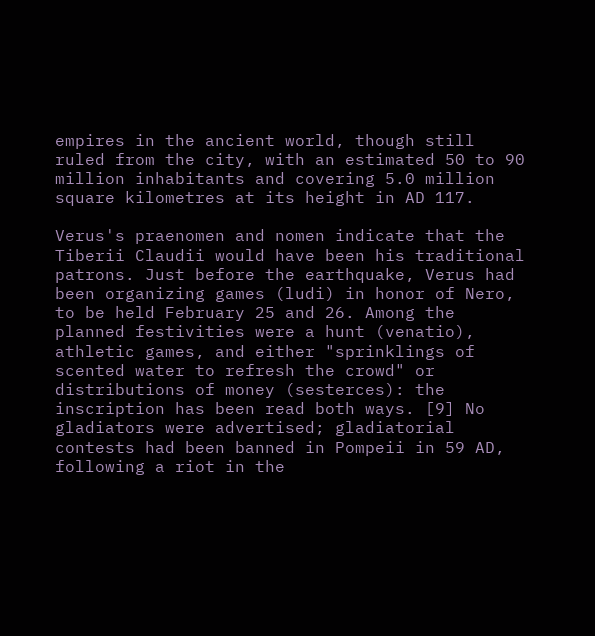empires in the ancient world, though still ruled from the city, with an estimated 50 to 90 million inhabitants and covering 5.0 million square kilometres at its height in AD 117.

Verus's praenomen and nomen indicate that the Tiberii Claudii would have been his traditional patrons. Just before the earthquake, Verus had been organizing games (ludi) in honor of Nero, to be held February 25 and 26. Among the planned festivities were a hunt (venatio), athletic games, and either "sprinklings of scented water to refresh the crowd" or distributions of money (sesterces): the inscription has been read both ways. [9] No gladiators were advertised; gladiatorial contests had been banned in Pompeii in 59 AD, following a riot in the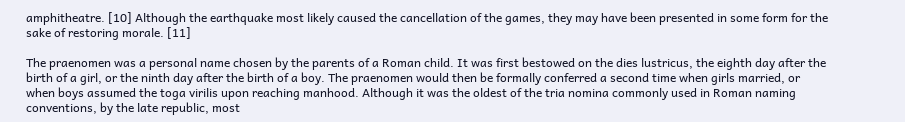amphitheatre. [10] Although the earthquake most likely caused the cancellation of the games, they may have been presented in some form for the sake of restoring morale. [11]

The praenomen was a personal name chosen by the parents of a Roman child. It was first bestowed on the dies lustricus, the eighth day after the birth of a girl, or the ninth day after the birth of a boy. The praenomen would then be formally conferred a second time when girls married, or when boys assumed the toga virilis upon reaching manhood. Although it was the oldest of the tria nomina commonly used in Roman naming conventions, by the late republic, most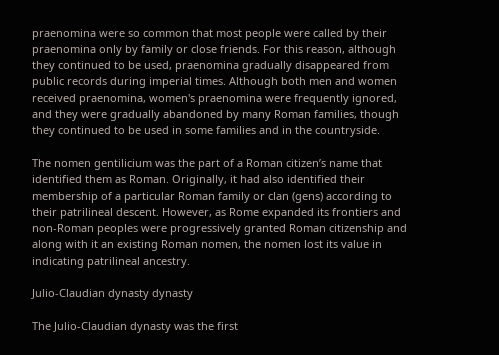praenomina were so common that most people were called by their praenomina only by family or close friends. For this reason, although they continued to be used, praenomina gradually disappeared from public records during imperial times. Although both men and women received praenomina, women's praenomina were frequently ignored, and they were gradually abandoned by many Roman families, though they continued to be used in some families and in the countryside.

The nomen gentilicium was the part of a Roman citizen’s name that identified them as Roman. Originally, it had also identified their membership of a particular Roman family or clan (gens) according to their patrilineal descent. However, as Rome expanded its frontiers and non-Roman peoples were progressively granted Roman citizenship and along with it an existing Roman nomen, the nomen lost its value in indicating patrilineal ancestry.

Julio-Claudian dynasty dynasty

The Julio-Claudian dynasty was the first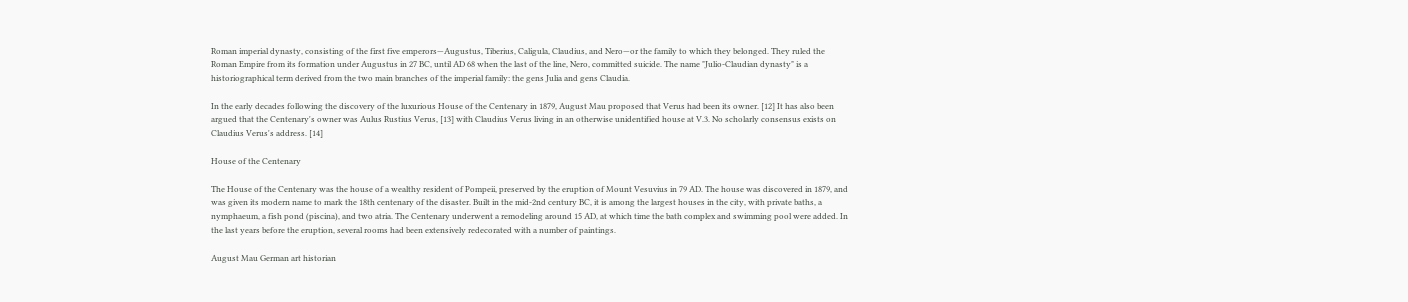Roman imperial dynasty, consisting of the first five emperors—Augustus, Tiberius, Caligula, Claudius, and Nero—or the family to which they belonged. They ruled the Roman Empire from its formation under Augustus in 27 BC, until AD 68 when the last of the line, Nero, committed suicide. The name "Julio-Claudian dynasty" is a historiographical term derived from the two main branches of the imperial family: the gens Julia and gens Claudia.

In the early decades following the discovery of the luxurious House of the Centenary in 1879, August Mau proposed that Verus had been its owner. [12] It has also been argued that the Centenary's owner was Aulus Rustius Verus, [13] with Claudius Verus living in an otherwise unidentified house at V.3. No scholarly consensus exists on Claudius Verus's address. [14]

House of the Centenary

The House of the Centenary was the house of a wealthy resident of Pompeii, preserved by the eruption of Mount Vesuvius in 79 AD. The house was discovered in 1879, and was given its modern name to mark the 18th centenary of the disaster. Built in the mid-2nd century BC, it is among the largest houses in the city, with private baths, a nymphaeum, a fish pond (piscina), and two atria. The Centenary underwent a remodeling around 15 AD, at which time the bath complex and swimming pool were added. In the last years before the eruption, several rooms had been extensively redecorated with a number of paintings.

August Mau German art historian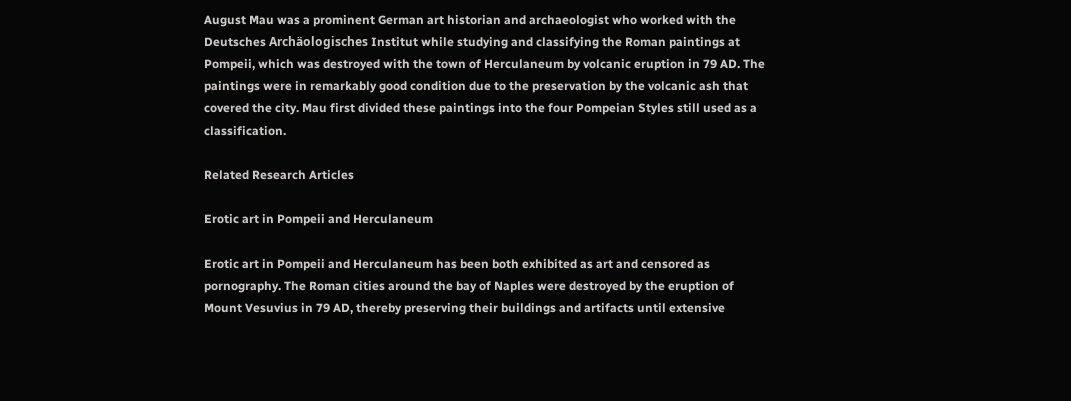August Mau was a prominent German art historian and archaeologist who worked with the Deutsches Archäologisches Institut while studying and classifying the Roman paintings at Pompeii, which was destroyed with the town of Herculaneum by volcanic eruption in 79 AD. The paintings were in remarkably good condition due to the preservation by the volcanic ash that covered the city. Mau first divided these paintings into the four Pompeian Styles still used as a classification.

Related Research Articles

Erotic art in Pompeii and Herculaneum

Erotic art in Pompeii and Herculaneum has been both exhibited as art and censored as pornography. The Roman cities around the bay of Naples were destroyed by the eruption of Mount Vesuvius in 79 AD, thereby preserving their buildings and artifacts until extensive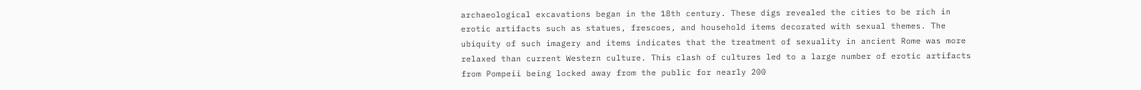archaeological excavations began in the 18th century. These digs revealed the cities to be rich in erotic artifacts such as statues, frescoes, and household items decorated with sexual themes. The ubiquity of such imagery and items indicates that the treatment of sexuality in ancient Rome was more relaxed than current Western culture. This clash of cultures led to a large number of erotic artifacts from Pompeii being locked away from the public for nearly 200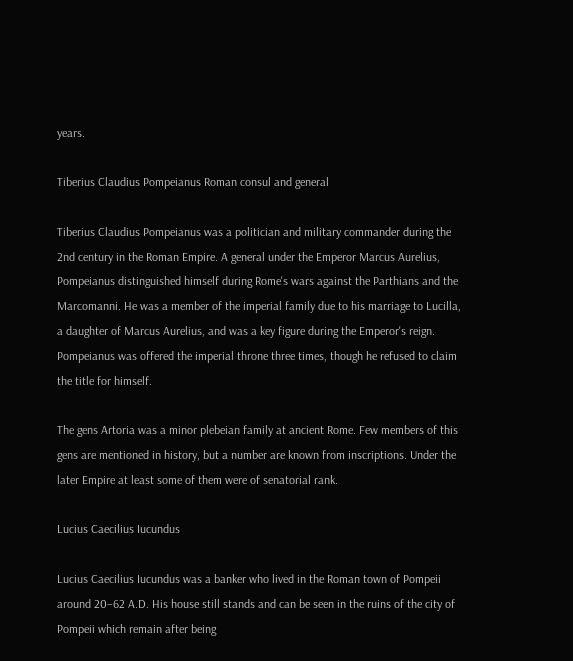years.

Tiberius Claudius Pompeianus Roman consul and general

Tiberius Claudius Pompeianus was a politician and military commander during the 2nd century in the Roman Empire. A general under the Emperor Marcus Aurelius, Pompeianus distinguished himself during Rome's wars against the Parthians and the Marcomanni. He was a member of the imperial family due to his marriage to Lucilla, a daughter of Marcus Aurelius, and was a key figure during the Emperor's reign. Pompeianus was offered the imperial throne three times, though he refused to claim the title for himself.

The gens Artoria was a minor plebeian family at ancient Rome. Few members of this gens are mentioned in history, but a number are known from inscriptions. Under the later Empire at least some of them were of senatorial rank.

Lucius Caecilius Iucundus

Lucius Caecilius Iucundus was a banker who lived in the Roman town of Pompeii around 20–62 A.D. His house still stands and can be seen in the ruins of the city of Pompeii which remain after being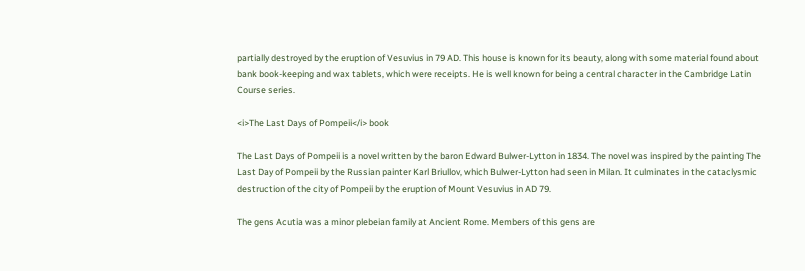partially destroyed by the eruption of Vesuvius in 79 AD. This house is known for its beauty, along with some material found about bank book-keeping and wax tablets, which were receipts. He is well known for being a central character in the Cambridge Latin Course series.

<i>The Last Days of Pompeii</i> book

The Last Days of Pompeii is a novel written by the baron Edward Bulwer-Lytton in 1834. The novel was inspired by the painting The Last Day of Pompeii by the Russian painter Karl Briullov, which Bulwer-Lytton had seen in Milan. It culminates in the cataclysmic destruction of the city of Pompeii by the eruption of Mount Vesuvius in AD 79.

The gens Acutia was a minor plebeian family at Ancient Rome. Members of this gens are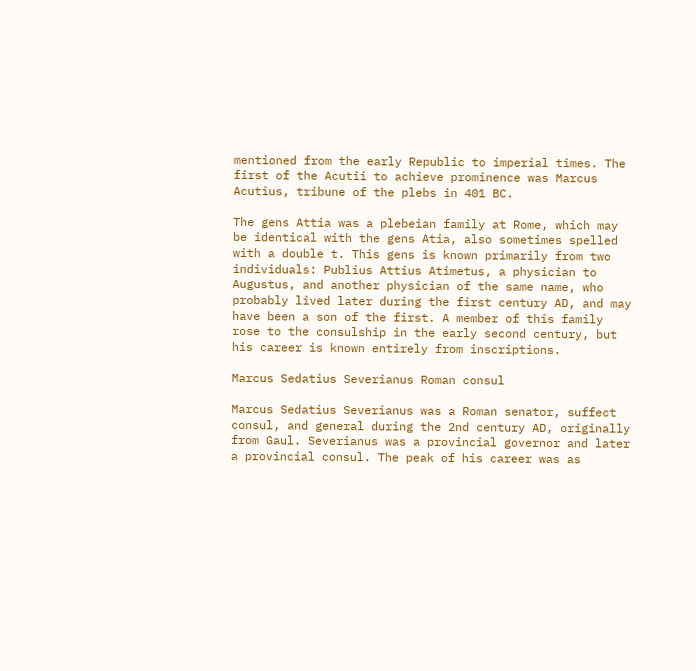mentioned from the early Republic to imperial times. The first of the Acutii to achieve prominence was Marcus Acutius, tribune of the plebs in 401 BC.

The gens Attia was a plebeian family at Rome, which may be identical with the gens Atia, also sometimes spelled with a double t. This gens is known primarily from two individuals: Publius Attius Atimetus, a physician to Augustus, and another physician of the same name, who probably lived later during the first century AD, and may have been a son of the first. A member of this family rose to the consulship in the early second century, but his career is known entirely from inscriptions.

Marcus Sedatius Severianus Roman consul

Marcus Sedatius Severianus was a Roman senator, suffect consul, and general during the 2nd century AD, originally from Gaul. Severianus was a provincial governor and later a provincial consul. The peak of his career was as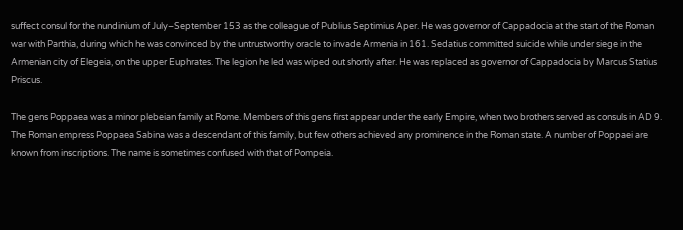suffect consul for the nundinium of July–September 153 as the colleague of Publius Septimius Aper. He was governor of Cappadocia at the start of the Roman war with Parthia, during which he was convinced by the untrustworthy oracle to invade Armenia in 161. Sedatius committed suicide while under siege in the Armenian city of Elegeia, on the upper Euphrates. The legion he led was wiped out shortly after. He was replaced as governor of Cappadocia by Marcus Statius Priscus.

The gens Poppaea was a minor plebeian family at Rome. Members of this gens first appear under the early Empire, when two brothers served as consuls in AD 9. The Roman empress Poppaea Sabina was a descendant of this family, but few others achieved any prominence in the Roman state. A number of Poppaei are known from inscriptions. The name is sometimes confused with that of Pompeia.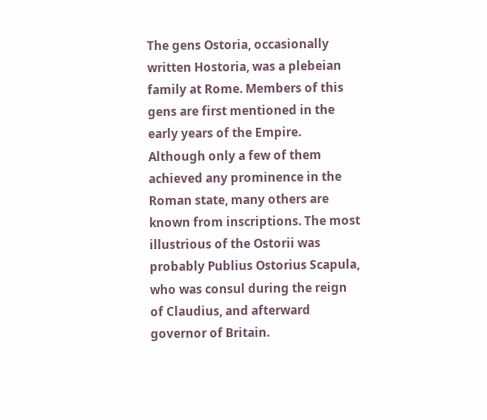The gens Ostoria, occasionally written Hostoria, was a plebeian family at Rome. Members of this gens are first mentioned in the early years of the Empire. Although only a few of them achieved any prominence in the Roman state, many others are known from inscriptions. The most illustrious of the Ostorii was probably Publius Ostorius Scapula, who was consul during the reign of Claudius, and afterward governor of Britain.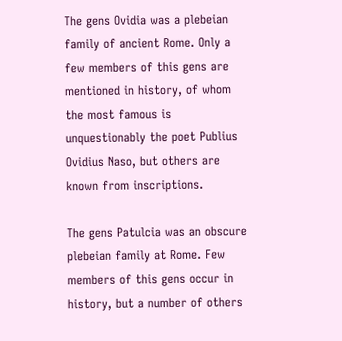The gens Ovidia was a plebeian family of ancient Rome. Only a few members of this gens are mentioned in history, of whom the most famous is unquestionably the poet Publius Ovidius Naso, but others are known from inscriptions.

The gens Patulcia was an obscure plebeian family at Rome. Few members of this gens occur in history, but a number of others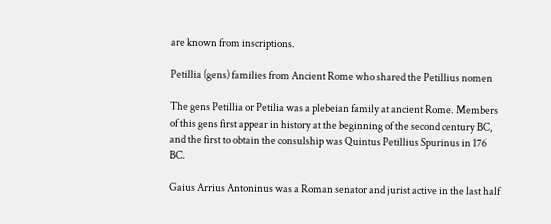are known from inscriptions.

Petillia (gens) families from Ancient Rome who shared the Petillius nomen

The gens Petillia or Petilia was a plebeian family at ancient Rome. Members of this gens first appear in history at the beginning of the second century BC, and the first to obtain the consulship was Quintus Petillius Spurinus in 176 BC.

Gaius Arrius Antoninus was a Roman senator and jurist active in the last half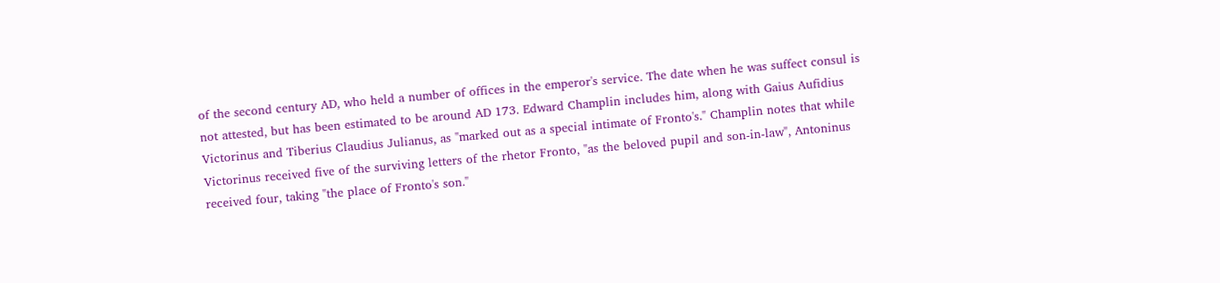of the second century AD, who held a number of offices in the emperor's service. The date when he was suffect consul is not attested, but has been estimated to be around AD 173. Edward Champlin includes him, along with Gaius Aufidius Victorinus and Tiberius Claudius Julianus, as "marked out as a special intimate of Fronto's." Champlin notes that while Victorinus received five of the surviving letters of the rhetor Fronto, "as the beloved pupil and son-in-law", Antoninus received four, taking "the place of Fronto's son."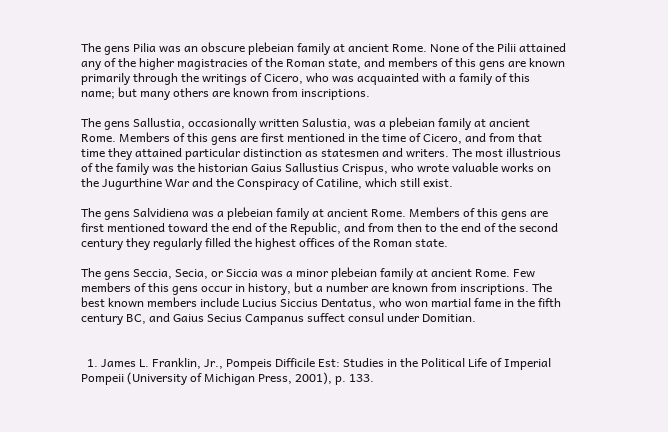The gens Pilia was an obscure plebeian family at ancient Rome. None of the Pilii attained any of the higher magistracies of the Roman state, and members of this gens are known primarily through the writings of Cicero, who was acquainted with a family of this name; but many others are known from inscriptions.

The gens Sallustia, occasionally written Salustia, was a plebeian family at ancient Rome. Members of this gens are first mentioned in the time of Cicero, and from that time they attained particular distinction as statesmen and writers. The most illustrious of the family was the historian Gaius Sallustius Crispus, who wrote valuable works on the Jugurthine War and the Conspiracy of Catiline, which still exist.

The gens Salvidiena was a plebeian family at ancient Rome. Members of this gens are first mentioned toward the end of the Republic, and from then to the end of the second century they regularly filled the highest offices of the Roman state.

The gens Seccia, Secia, or Siccia was a minor plebeian family at ancient Rome. Few members of this gens occur in history, but a number are known from inscriptions. The best known members include Lucius Siccius Dentatus, who won martial fame in the fifth century BC, and Gaius Secius Campanus suffect consul under Domitian.


  1. James L. Franklin, Jr., Pompeis Difficile Est: Studies in the Political Life of Imperial Pompeii (University of Michigan Press, 2001), p. 133.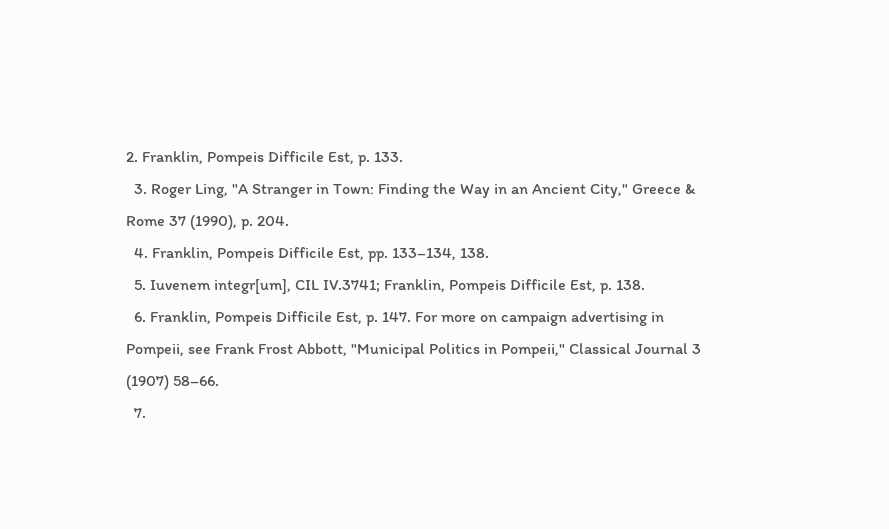2. Franklin, Pompeis Difficile Est, p. 133.
  3. Roger Ling, "A Stranger in Town: Finding the Way in an Ancient City," Greece & Rome 37 (1990), p. 204.
  4. Franklin, Pompeis Difficile Est, pp. 133–134, 138.
  5. Iuvenem integr[um], CIL IV.3741; Franklin, Pompeis Difficile Est, p. 138.
  6. Franklin, Pompeis Difficile Est, p. 147. For more on campaign advertising in Pompeii, see Frank Frost Abbott, "Municipal Politics in Pompeii," Classical Journal 3 (1907) 58–66.
  7.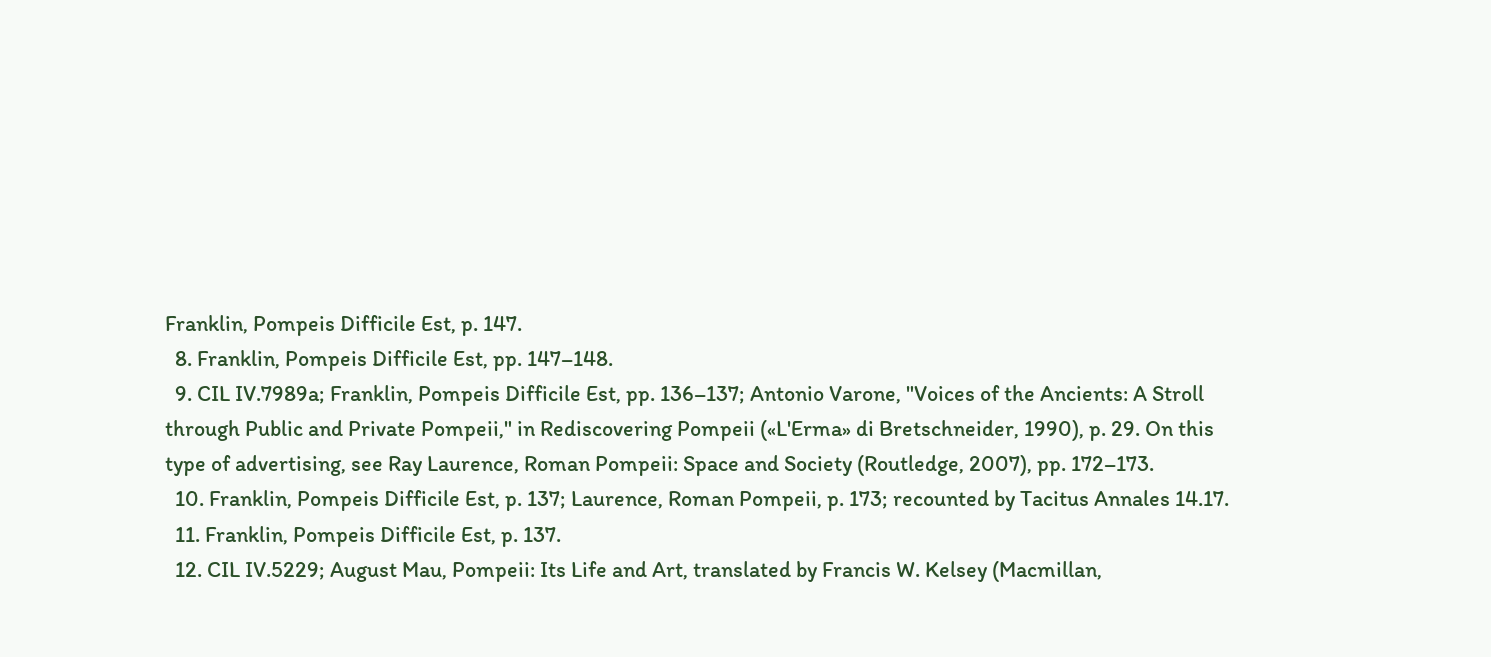Franklin, Pompeis Difficile Est, p. 147.
  8. Franklin, Pompeis Difficile Est, pp. 147–148.
  9. CIL IV.7989a; Franklin, Pompeis Difficile Est, pp. 136–137; Antonio Varone, "Voices of the Ancients: A Stroll through Public and Private Pompeii," in Rediscovering Pompeii («L'Erma» di Bretschneider, 1990), p. 29. On this type of advertising, see Ray Laurence, Roman Pompeii: Space and Society (Routledge, 2007), pp. 172–173.
  10. Franklin, Pompeis Difficile Est, p. 137; Laurence, Roman Pompeii, p. 173; recounted by Tacitus Annales 14.17.
  11. Franklin, Pompeis Difficile Est, p. 137.
  12. CIL IV.5229; August Mau, Pompeii: Its Life and Art, translated by Francis W. Kelsey (Macmillan,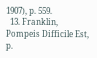1907), p. 559.
  13. Franklin, Pompeis Difficile Est, p.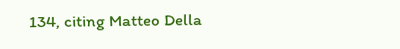134, citing Matteo Della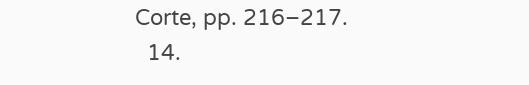Corte, pp. 216–217.
  14.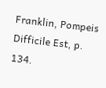Franklin, Pompeis Difficile Est, p. 134.